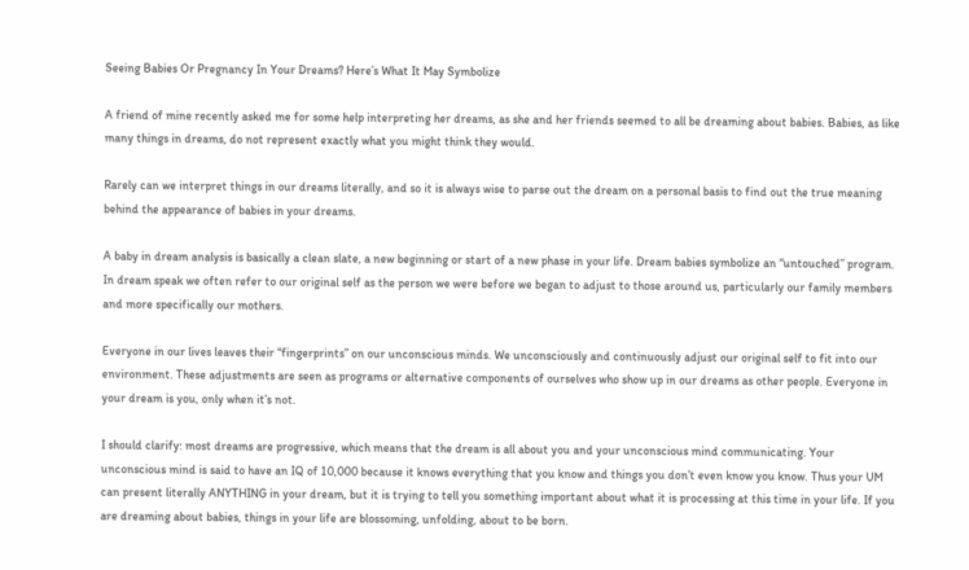Seeing Babies Or Pregnancy In Your Dreams? Here’s What It May Symbolize

A friend of mine recently asked me for some help interpreting her dreams, as she and her friends seemed to all be dreaming about babies. Babies, as like many things in dreams, do not represent exactly what you might think they would.

Rarely can we interpret things in our dreams literally, and so it is always wise to parse out the dream on a personal basis to find out the true meaning behind the appearance of babies in your dreams.

A baby in dream analysis is basically a clean slate, a new beginning or start of a new phase in your life. Dream babies symbolize an “untouched” program. In dream speak we often refer to our original self as the person we were before we began to adjust to those around us, particularly our family members and more specifically our mothers.

Everyone in our lives leaves their “fingerprints” on our unconscious minds. We unconsciously and continuously adjust our original self to fit into our environment. These adjustments are seen as programs or alternative components of ourselves who show up in our dreams as other people. Everyone in your dream is you, only when it’s not.

I should clarify: most dreams are progressive, which means that the dream is all about you and your unconscious mind communicating. Your unconscious mind is said to have an IQ of 10,000 because it knows everything that you know and things you don’t even know you know. Thus your UM can present literally ANYTHING in your dream, but it is trying to tell you something important about what it is processing at this time in your life. If you are dreaming about babies, things in your life are blossoming, unfolding, about to be born.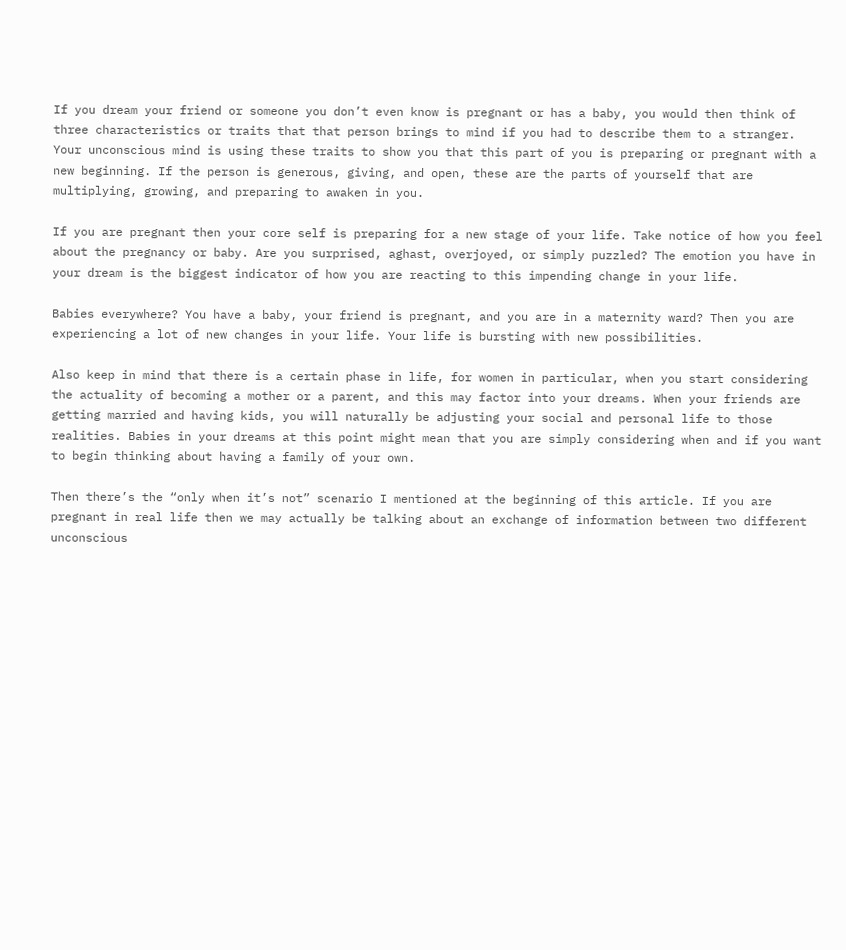If you dream your friend or someone you don’t even know is pregnant or has a baby, you would then think of three characteristics or traits that that person brings to mind if you had to describe them to a stranger. Your unconscious mind is using these traits to show you that this part of you is preparing or pregnant with a new beginning. If the person is generous, giving, and open, these are the parts of yourself that are multiplying, growing, and preparing to awaken in you.

If you are pregnant then your core self is preparing for a new stage of your life. Take notice of how you feel about the pregnancy or baby. Are you surprised, aghast, overjoyed, or simply puzzled? The emotion you have in your dream is the biggest indicator of how you are reacting to this impending change in your life.

Babies everywhere? You have a baby, your friend is pregnant, and you are in a maternity ward? Then you are experiencing a lot of new changes in your life. Your life is bursting with new possibilities.

Also keep in mind that there is a certain phase in life, for women in particular, when you start considering the actuality of becoming a mother or a parent, and this may factor into your dreams. When your friends are getting married and having kids, you will naturally be adjusting your social and personal life to those realities. Babies in your dreams at this point might mean that you are simply considering when and if you want to begin thinking about having a family of your own.

Then there’s the “only when it’s not” scenario I mentioned at the beginning of this article. If you are pregnant in real life then we may actually be talking about an exchange of information between two different unconscious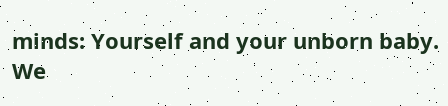minds: Yourself and your unborn baby. We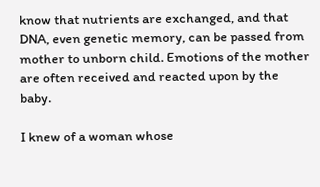know that nutrients are exchanged, and that DNA, even genetic memory, can be passed from mother to unborn child. Emotions of the mother are often received and reacted upon by the baby.

I knew of a woman whose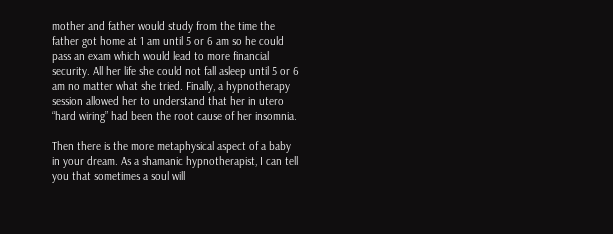mother and father would study from the time the father got home at 1 am until 5 or 6 am so he could pass an exam which would lead to more financial security. All her life she could not fall asleep until 5 or 6 am no matter what she tried. Finally, a hypnotherapy session allowed her to understand that her in utero “hard wiring” had been the root cause of her insomnia.

Then there is the more metaphysical aspect of a baby in your dream. As a shamanic hypnotherapist, I can tell you that sometimes a soul will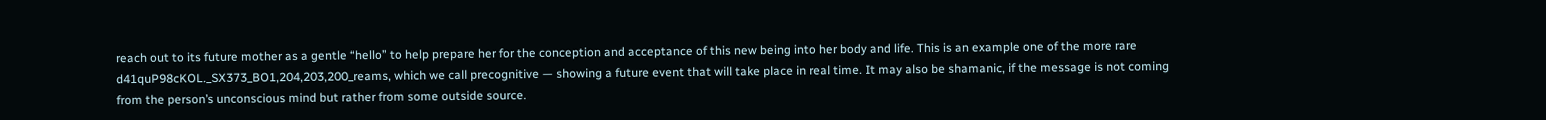reach out to its future mother as a gentle “hello” to help prepare her for the conception and acceptance of this new being into her body and life. This is an example one of the more rare d41quP98cKOL._SX373_BO1,204,203,200_reams, which we call precognitive — showing a future event that will take place in real time. It may also be shamanic, if the message is not coming from the person’s unconscious mind but rather from some outside source.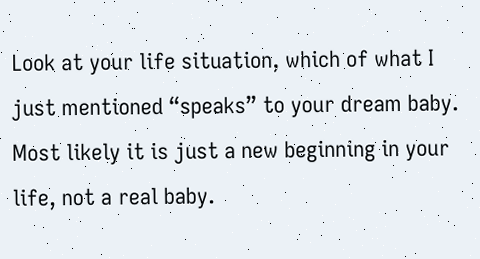Look at your life situation, which of what I just mentioned “speaks” to your dream baby. Most likely it is just a new beginning in your life, not a real baby.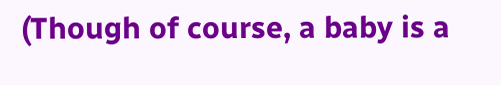(Though of course, a baby is a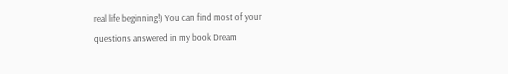real life beginning!) You can find most of your questions answered in my book Dream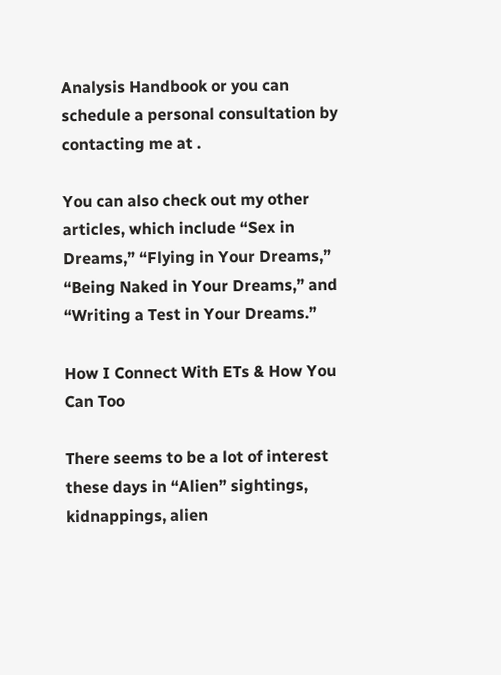Analysis Handbook or you can schedule a personal consultation by contacting me at .

You can also check out my other articles, which include “Sex in Dreams,” “Flying in Your Dreams,” “Being Naked in Your Dreams,” and “Writing a Test in Your Dreams.”

How I Connect With ETs & How You Can Too

There seems to be a lot of interest these days in “Alien” sightings, kidnappings, alien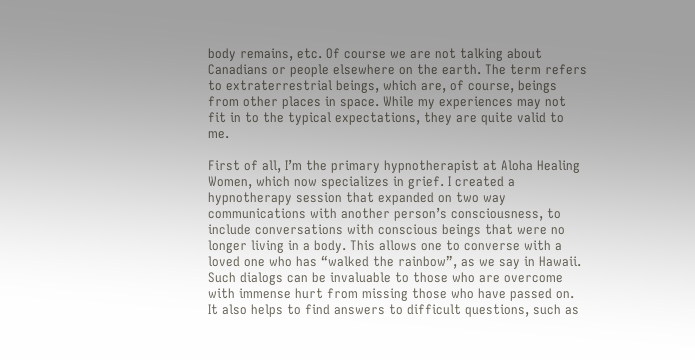body remains, etc. Of course we are not talking about Canadians or people elsewhere on the earth. The term refers to extraterrestrial beings, which are, of course, beings from other places in space. While my experiences may not fit in to the typical expectations, they are quite valid to me.

First of all, I’m the primary hypnotherapist at Aloha Healing Women, which now specializes in grief. I created a hypnotherapy session that expanded on two way communications with another person’s consciousness, to include conversations with conscious beings that were no longer living in a body. This allows one to converse with a loved one who has “walked the rainbow”, as we say in Hawaii. Such dialogs can be invaluable to those who are overcome with immense hurt from missing those who have passed on. It also helps to find answers to difficult questions, such as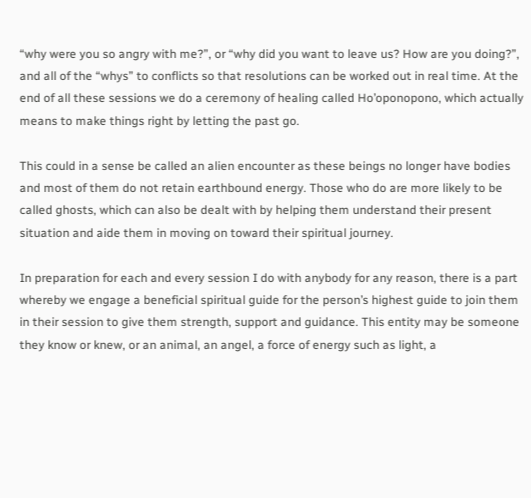“why were you so angry with me?”, or “why did you want to leave us? How are you doing?”, and all of the “whys” to conflicts so that resolutions can be worked out in real time. At the end of all these sessions we do a ceremony of healing called Ho’oponopono, which actually means to make things right by letting the past go.

This could in a sense be called an alien encounter as these beings no longer have bodies and most of them do not retain earthbound energy. Those who do are more likely to be called ghosts, which can also be dealt with by helping them understand their present situation and aide them in moving on toward their spiritual journey.

In preparation for each and every session I do with anybody for any reason, there is a part whereby we engage a beneficial spiritual guide for the person’s highest guide to join them in their session to give them strength, support and guidance. This entity may be someone they know or knew, or an animal, an angel, a force of energy such as light, a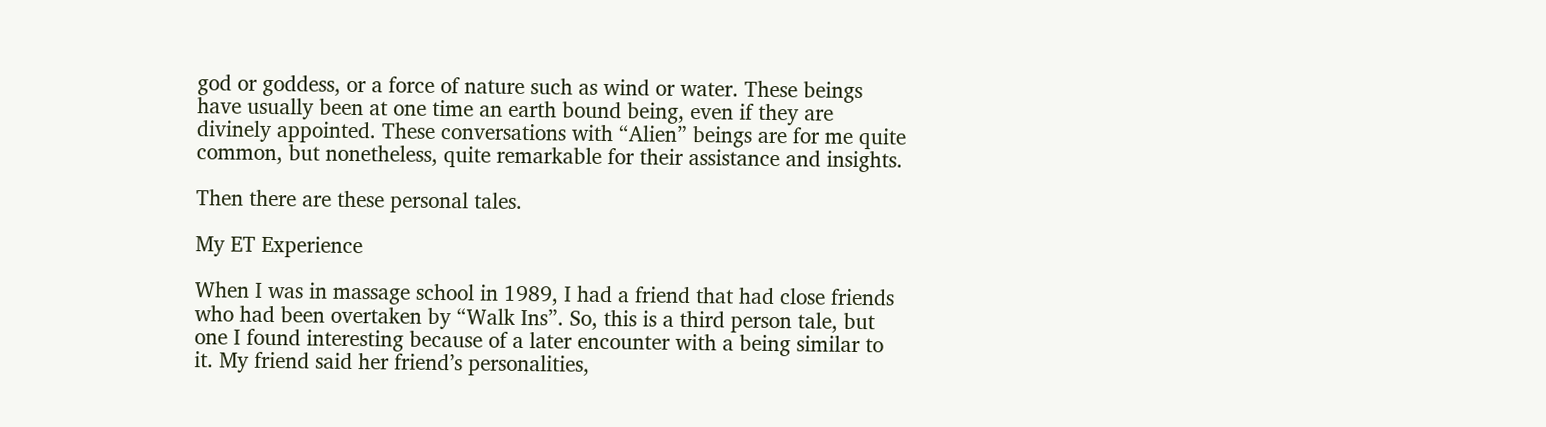god or goddess, or a force of nature such as wind or water. These beings have usually been at one time an earth bound being, even if they are divinely appointed. These conversations with “Alien” beings are for me quite common, but nonetheless, quite remarkable for their assistance and insights.

Then there are these personal tales.

My ET Experience

When I was in massage school in 1989, I had a friend that had close friends who had been overtaken by “Walk Ins”. So, this is a third person tale, but one I found interesting because of a later encounter with a being similar to it. My friend said her friend’s personalities,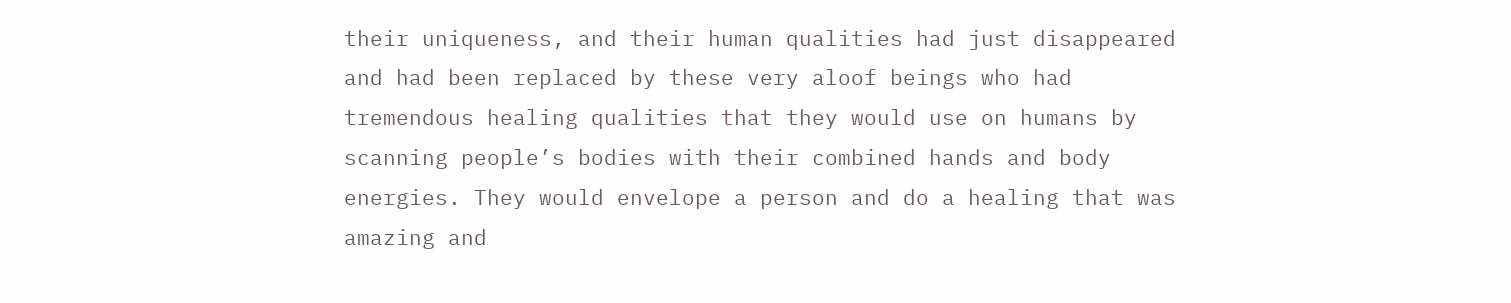their uniqueness, and their human qualities had just disappeared and had been replaced by these very aloof beings who had tremendous healing qualities that they would use on humans by scanning people’s bodies with their combined hands and body energies. They would envelope a person and do a healing that was amazing and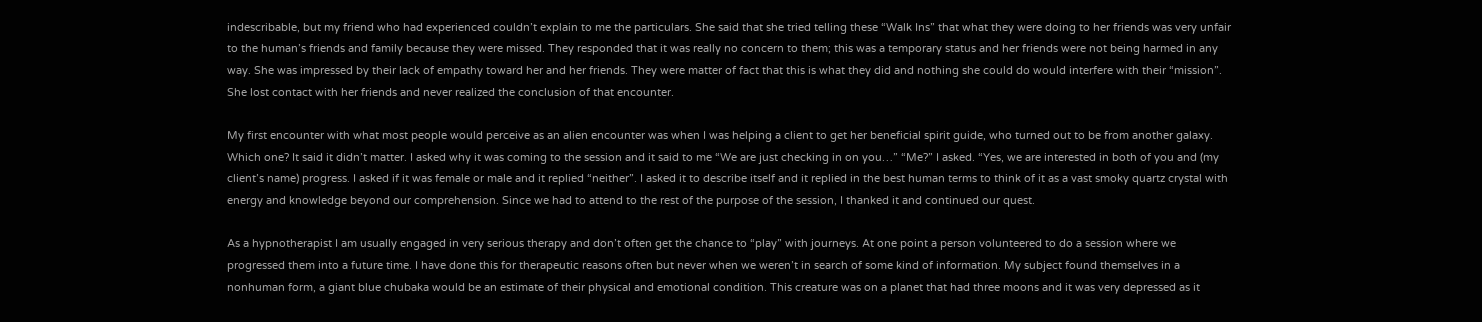indescribable, but my friend who had experienced couldn’t explain to me the particulars. She said that she tried telling these “Walk Ins” that what they were doing to her friends was very unfair to the human’s friends and family because they were missed. They responded that it was really no concern to them; this was a temporary status and her friends were not being harmed in any way. She was impressed by their lack of empathy toward her and her friends. They were matter of fact that this is what they did and nothing she could do would interfere with their “mission”. She lost contact with her friends and never realized the conclusion of that encounter.

My first encounter with what most people would perceive as an alien encounter was when I was helping a client to get her beneficial spirit guide, who turned out to be from another galaxy. Which one? It said it didn’t matter. I asked why it was coming to the session and it said to me “We are just checking in on you…” “Me?” I asked. “Yes, we are interested in both of you and (my client’s name) progress. I asked if it was female or male and it replied “neither”. I asked it to describe itself and it replied in the best human terms to think of it as a vast smoky quartz crystal with energy and knowledge beyond our comprehension. Since we had to attend to the rest of the purpose of the session, I thanked it and continued our quest.

As a hypnotherapist I am usually engaged in very serious therapy and don’t often get the chance to “play” with journeys. At one point a person volunteered to do a session where we progressed them into a future time. I have done this for therapeutic reasons often but never when we weren’t in search of some kind of information. My subject found themselves in a nonhuman form, a giant blue chubaka would be an estimate of their physical and emotional condition. This creature was on a planet that had three moons and it was very depressed as it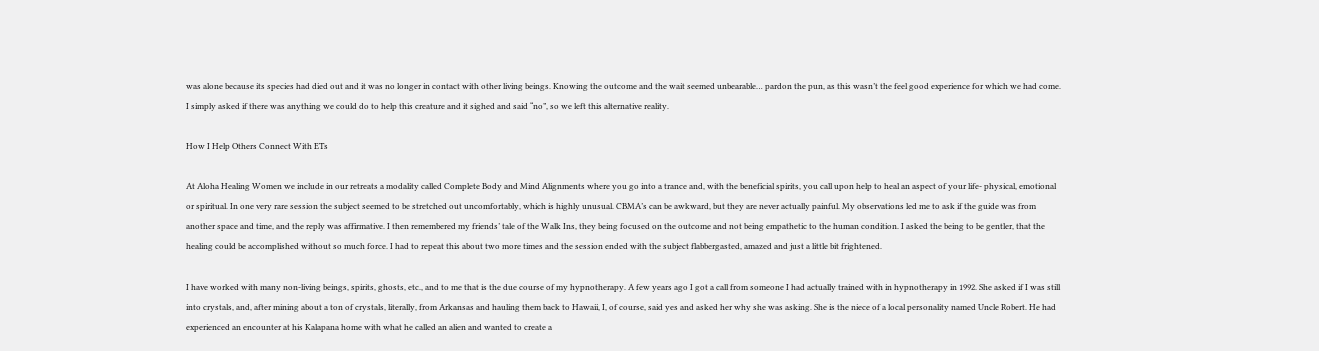was alone because its species had died out and it was no longer in contact with other living beings. Knowing the outcome and the wait seemed unbearable… pardon the pun, as this wasn’t the feel good experience for which we had come. I simply asked if there was anything we could do to help this creature and it sighed and said “no”, so we left this alternative reality.

How I Help Others Connect With ETs

At Aloha Healing Women we include in our retreats a modality called Complete Body and Mind Alignments where you go into a trance and, with the beneficial spirits, you call upon help to heal an aspect of your life- physical, emotional or spiritual. In one very rare session the subject seemed to be stretched out uncomfortably, which is highly unusual. CBMA’s can be awkward, but they are never actually painful. My observations led me to ask if the guide was from another space and time, and the reply was affirmative. I then remembered my friends’ tale of the Walk Ins, they being focused on the outcome and not being empathetic to the human condition. I asked the being to be gentler, that the healing could be accomplished without so much force. I had to repeat this about two more times and the session ended with the subject flabbergasted, amazed and just a little bit frightened.

I have worked with many non-living beings, spirits, ghosts, etc., and to me that is the due course of my hypnotherapy. A few years ago I got a call from someone I had actually trained with in hypnotherapy in 1992. She asked if I was still into crystals, and, after mining about a ton of crystals, literally, from Arkansas and hauling them back to Hawaii, I, of course, said yes and asked her why she was asking. She is the niece of a local personality named Uncle Robert. He had experienced an encounter at his Kalapana home with what he called an alien and wanted to create a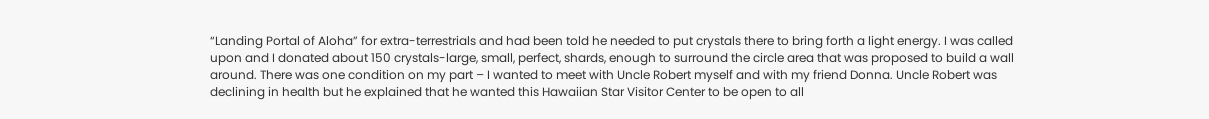“Landing Portal of Aloha” for extra-terrestrials and had been told he needed to put crystals there to bring forth a light energy. I was called upon and I donated about 150 crystals-large, small, perfect, shards, enough to surround the circle area that was proposed to build a wall around. There was one condition on my part – I wanted to meet with Uncle Robert myself and with my friend Donna. Uncle Robert was declining in health but he explained that he wanted this Hawaiian Star Visitor Center to be open to all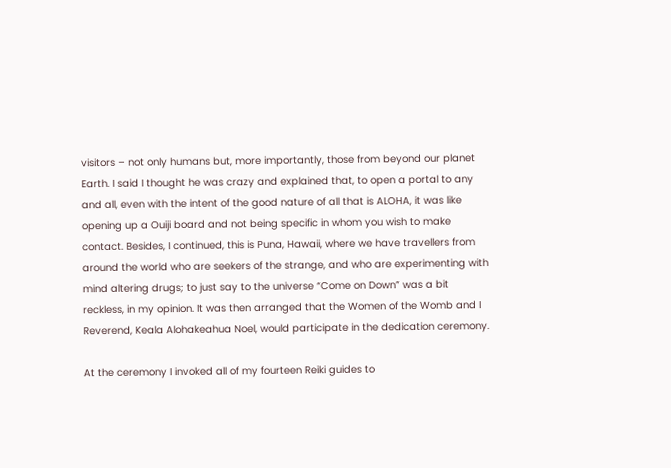visitors – not only humans but, more importantly, those from beyond our planet Earth. I said I thought he was crazy and explained that, to open a portal to any and all, even with the intent of the good nature of all that is ALOHA, it was like opening up a Ouiji board and not being specific in whom you wish to make contact. Besides, I continued, this is Puna, Hawaii, where we have travellers from around the world who are seekers of the strange, and who are experimenting with mind altering drugs; to just say to the universe “Come on Down” was a bit reckless, in my opinion. It was then arranged that the Women of the Womb and I Reverend, Keala Alohakeahua Noel, would participate in the dedication ceremony.

At the ceremony I invoked all of my fourteen Reiki guides to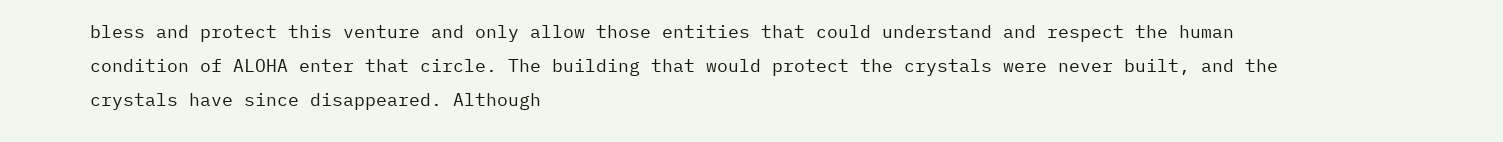bless and protect this venture and only allow those entities that could understand and respect the human condition of ALOHA enter that circle. The building that would protect the crystals were never built, and the crystals have since disappeared. Although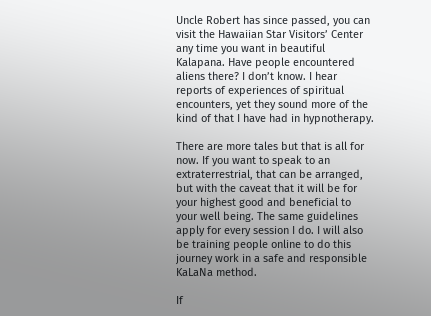Uncle Robert has since passed, you can visit the Hawaiian Star Visitors’ Center any time you want in beautiful Kalapana. Have people encountered aliens there? I don’t know. I hear reports of experiences of spiritual encounters, yet they sound more of the kind of that I have had in hypnotherapy.

There are more tales but that is all for now. If you want to speak to an extraterrestrial, that can be arranged, but with the caveat that it will be for your highest good and beneficial to your well being. The same guidelines apply for every session I do. I will also be training people online to do this journey work in a safe and responsible KaLaNa method.

If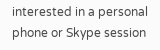interested in a personal phone or Skype session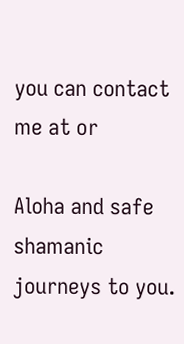you can contact me at or

Aloha and safe shamanic journeys to you.